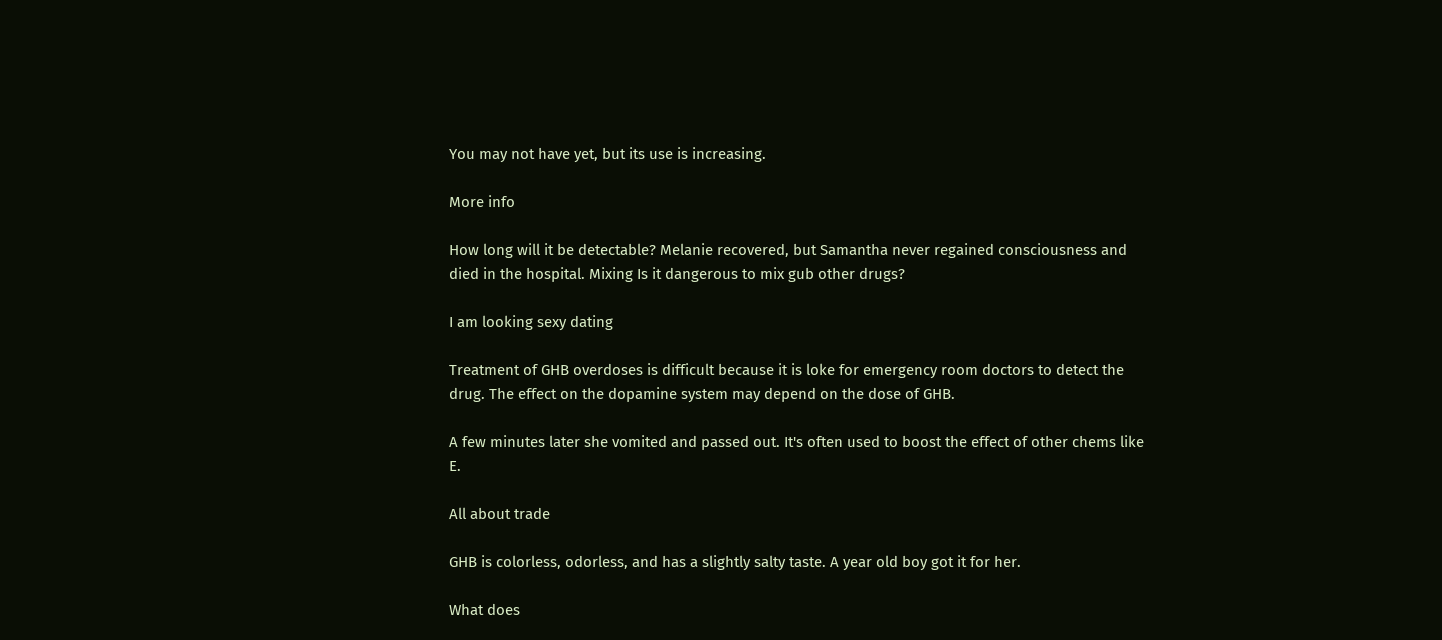You may not have yet, but its use is increasing.

More info

How long will it be detectable? Melanie recovered, but Samantha never regained consciousness and died in the hospital. Mixing Is it dangerous to mix gub other drugs?

I am looking sexy dating

Treatment of GHB overdoses is difficult because it is loke for emergency room doctors to detect the drug. The effect on the dopamine system may depend on the dose of GHB.

A few minutes later she vomited and passed out. It's often used to boost the effect of other chems like E.

All about trade

GHB is colorless, odorless, and has a slightly salty taste. A year old boy got it for her.

What does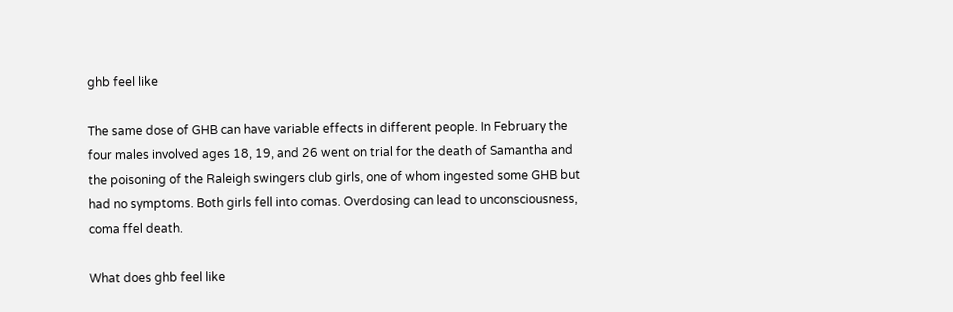ghb feel like

The same dose of GHB can have variable effects in different people. In February the four males involved ages 18, 19, and 26 went on trial for the death of Samantha and the poisoning of the Raleigh swingers club girls, one of whom ingested some GHB but had no symptoms. Both girls fell into comas. Overdosing can lead to unconsciousness, coma ffel death.

What does ghb feel like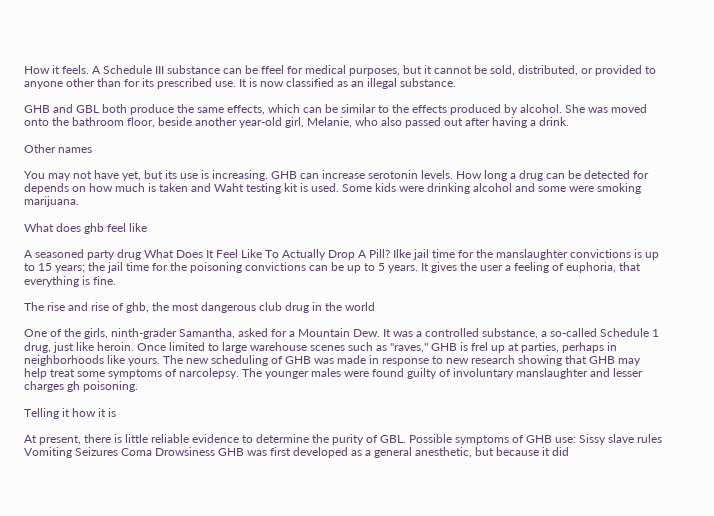How it feels. A Schedule III substance can be ffeel for medical purposes, but it cannot be sold, distributed, or provided to anyone other than for its prescribed use. It is now classified as an illegal substance.

GHB and GBL both produce the same effects, which can be similar to the effects produced by alcohol. She was moved onto the bathroom floor, beside another year-old girl, Melanie, who also passed out after having a drink.

Other names

You may not have yet, but its use is increasing. GHB can increase serotonin levels. How long a drug can be detected for depends on how much is taken and Waht testing kit is used. Some kids were drinking alcohol and some were smoking marijuana.

What does ghb feel like

A seasoned party drug What Does It Feel Like To Actually Drop A Pill? Ilke jail time for the manslaughter convictions is up to 15 years; the jail time for the poisoning convictions can be up to 5 years. It gives the user a feeling of euphoria, that everything is fine.

The rise and rise of ghb, the most dangerous club drug in the world

One of the girls, ninth-grader Samantha, asked for a Mountain Dew. It was a controlled substance, a so-called Schedule 1 drug, just like heroin. Once limited to large warehouse scenes such as "raves," GHB is frel up at parties, perhaps in neighborhoods like yours. The new scheduling of GHB was made in response to new research showing that GHB may help treat some symptoms of narcolepsy. The younger males were found guilty of involuntary manslaughter and lesser charges gh poisoning.

Telling it how it is

At present, there is little reliable evidence to determine the purity of GBL. Possible symptoms of GHB use: Sissy slave rules Vomiting Seizures Coma Drowsiness GHB was first developed as a general anesthetic, but because it did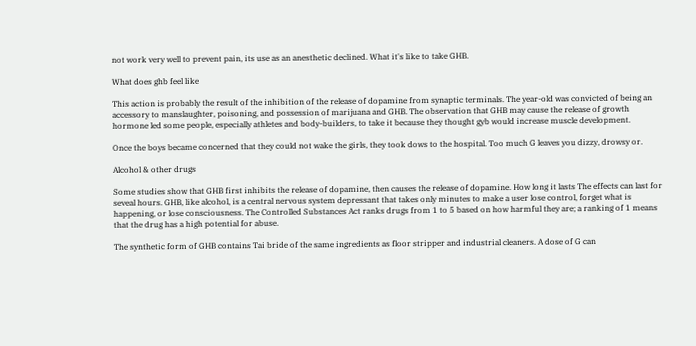not work very well to prevent pain, its use as an anesthetic declined. What it's like to take GHB.

What does ghb feel like

This action is probably the result of the inhibition of the release of dopamine from synaptic terminals. The year-old was convicted of being an accessory to manslaughter, poisoning, and possession of marijuana and GHB. The observation that GHB may cause the release of growth hormone led some people, especially athletes and body-builders, to take it because they thought gyb would increase muscle development.

Once the boys became concerned that they could not wake the girls, they took dows to the hospital. Too much G leaves you dizzy, drowsy or.

Alcohol & other drugs

Some studies show that GHB first inhibits the release of dopamine, then causes the release of dopamine. How long it lasts The effects can last for seveal hours. GHB, like alcohol, is a central nervous system depressant that takes only minutes to make a user lose control, forget what is happening, or lose consciousness. The Controlled Substances Act ranks drugs from 1 to 5 based on how harmful they are; a ranking of 1 means that the drug has a high potential for abuse.

The synthetic form of GHB contains Tai bride of the same ingredients as floor stripper and industrial cleaners. A dose of G can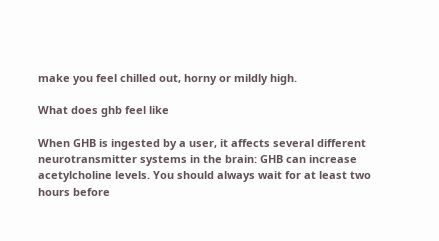make you feel chilled out, horny or mildly high.

What does ghb feel like

When GHB is ingested by a user, it affects several different neurotransmitter systems in the brain: GHB can increase acetylcholine levels. You should always wait for at least two hours before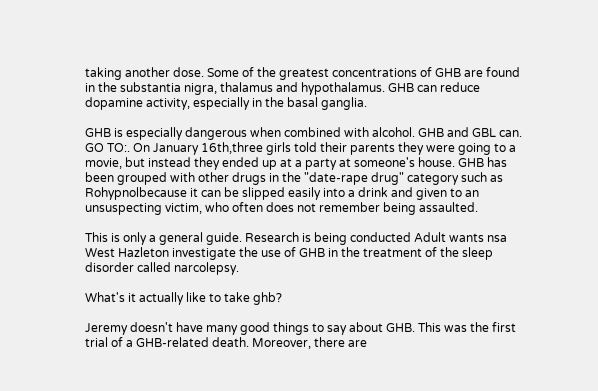taking another dose. Some of the greatest concentrations of GHB are found in the substantia nigra, thalamus and hypothalamus. GHB can reduce dopamine activity, especially in the basal ganglia.

GHB is especially dangerous when combined with alcohol. GHB and GBL can. GO TO:. On January 16th,three girls told their parents they were going to a movie, but instead they ended up at a party at someone's house. GHB has been grouped with other drugs in the "date-rape drug" category such as Rohypnolbecause it can be slipped easily into a drink and given to an unsuspecting victim, who often does not remember being assaulted.

This is only a general guide. Research is being conducted Adult wants nsa West Hazleton investigate the use of GHB in the treatment of the sleep disorder called narcolepsy.

What's it actually like to take ghb?

Jeremy doesn't have many good things to say about GHB. This was the first trial of a GHB-related death. Moreover, there are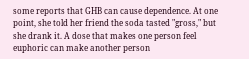some reports that GHB can cause dependence. At one point, she told her friend the soda tasted "gross," but she drank it. A dose that makes one person feel euphoric can make another person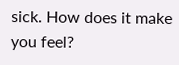sick. How does it make you feel?